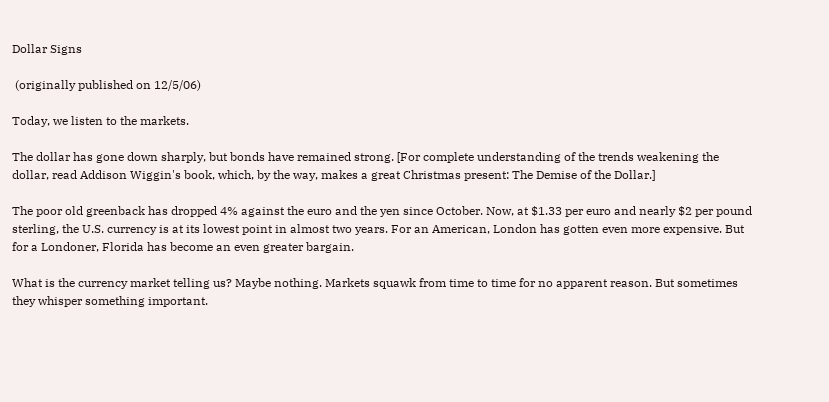Dollar Signs

 (originally published on 12/5/06)

Today, we listen to the markets.

The dollar has gone down sharply, but bonds have remained strong. [For complete understanding of the trends weakening the dollar, read Addison Wiggin's book, which, by the way, makes a great Christmas present: The Demise of the Dollar.]

The poor old greenback has dropped 4% against the euro and the yen since October. Now, at $1.33 per euro and nearly $2 per pound sterling, the U.S. currency is at its lowest point in almost two years. For an American, London has gotten even more expensive. But for a Londoner, Florida has become an even greater bargain.

What is the currency market telling us? Maybe nothing. Markets squawk from time to time for no apparent reason. But sometimes they whisper something important.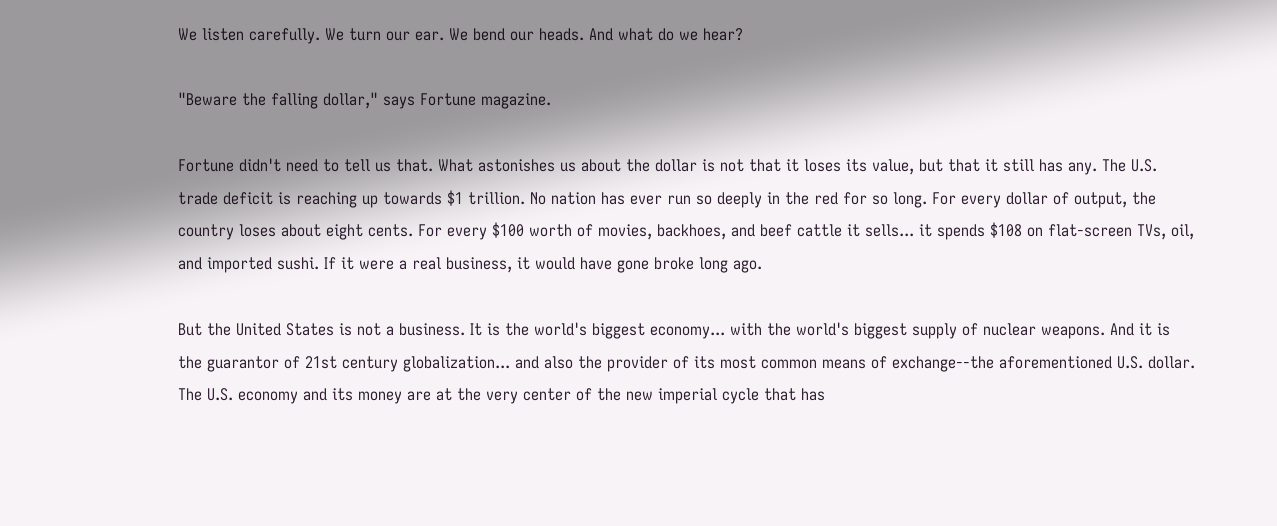We listen carefully. We turn our ear. We bend our heads. And what do we hear?

"Beware the falling dollar," says Fortune magazine.

Fortune didn't need to tell us that. What astonishes us about the dollar is not that it loses its value, but that it still has any. The U.S. trade deficit is reaching up towards $1 trillion. No nation has ever run so deeply in the red for so long. For every dollar of output, the country loses about eight cents. For every $100 worth of movies, backhoes, and beef cattle it sells... it spends $108 on flat-screen TVs, oil, and imported sushi. If it were a real business, it would have gone broke long ago.

But the United States is not a business. It is the world's biggest economy... with the world's biggest supply of nuclear weapons. And it is the guarantor of 21st century globalization... and also the provider of its most common means of exchange--the aforementioned U.S. dollar. The U.S. economy and its money are at the very center of the new imperial cycle that has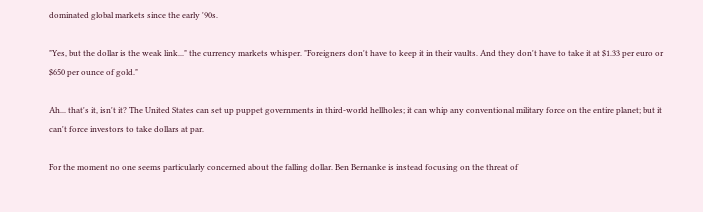dominated global markets since the early '90s.

"Yes, but the dollar is the weak link..." the currency markets whisper. "Foreigners don't have to keep it in their vaults. And they don't have to take it at $1.33 per euro or $650 per ounce of gold."

Ah... that's it, isn't it? The United States can set up puppet governments in third-world hellholes; it can whip any conventional military force on the entire planet; but it can't force investors to take dollars at par.

For the moment no one seems particularly concerned about the falling dollar. Ben Bernanke is instead focusing on the threat of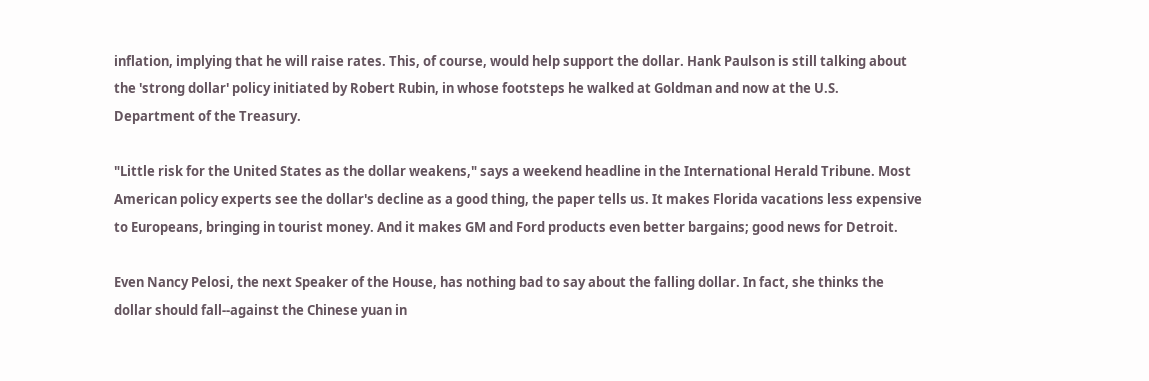inflation, implying that he will raise rates. This, of course, would help support the dollar. Hank Paulson is still talking about the 'strong dollar' policy initiated by Robert Rubin, in whose footsteps he walked at Goldman and now at the U.S. Department of the Treasury.

"Little risk for the United States as the dollar weakens," says a weekend headline in the International Herald Tribune. Most American policy experts see the dollar's decline as a good thing, the paper tells us. It makes Florida vacations less expensive to Europeans, bringing in tourist money. And it makes GM and Ford products even better bargains; good news for Detroit.

Even Nancy Pelosi, the next Speaker of the House, has nothing bad to say about the falling dollar. In fact, she thinks the dollar should fall--against the Chinese yuan in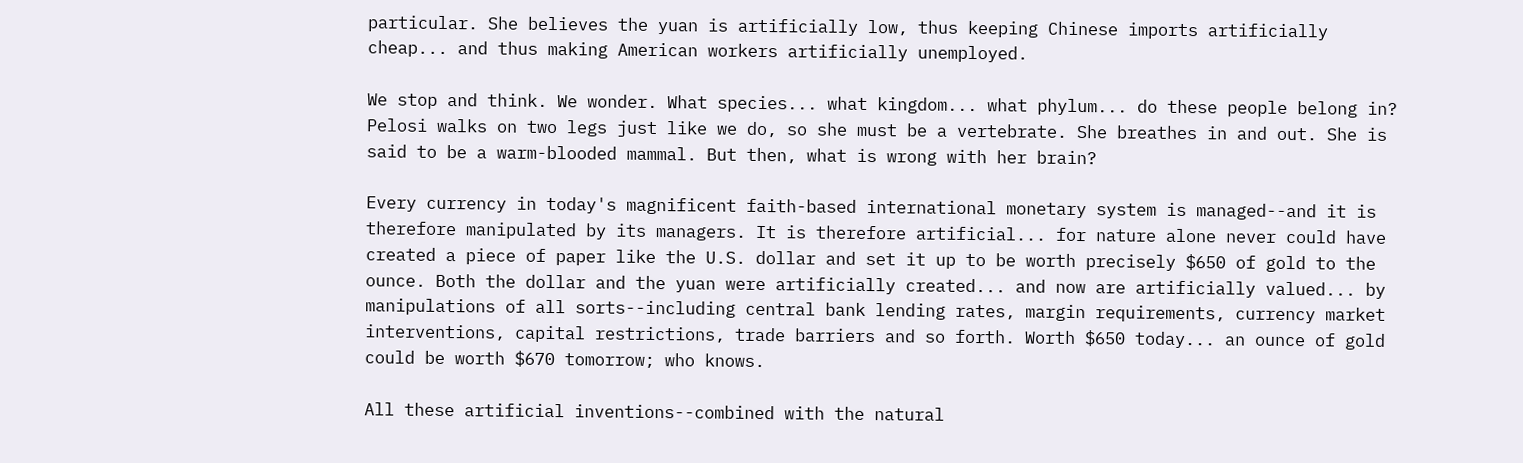particular. She believes the yuan is artificially low, thus keeping Chinese imports artificially cheap... and thus making American workers artificially unemployed.

We stop and think. We wonder. What species... what kingdom... what phylum... do these people belong in? Pelosi walks on two legs just like we do, so she must be a vertebrate. She breathes in and out. She is said to be a warm-blooded mammal. But then, what is wrong with her brain?

Every currency in today's magnificent faith-based international monetary system is managed--and it is therefore manipulated by its managers. It is therefore artificial... for nature alone never could have created a piece of paper like the U.S. dollar and set it up to be worth precisely $650 of gold to the ounce. Both the dollar and the yuan were artificially created... and now are artificially valued... by manipulations of all sorts--including central bank lending rates, margin requirements, currency market interventions, capital restrictions, trade barriers and so forth. Worth $650 today... an ounce of gold could be worth $670 tomorrow; who knows.

All these artificial inventions--combined with the natural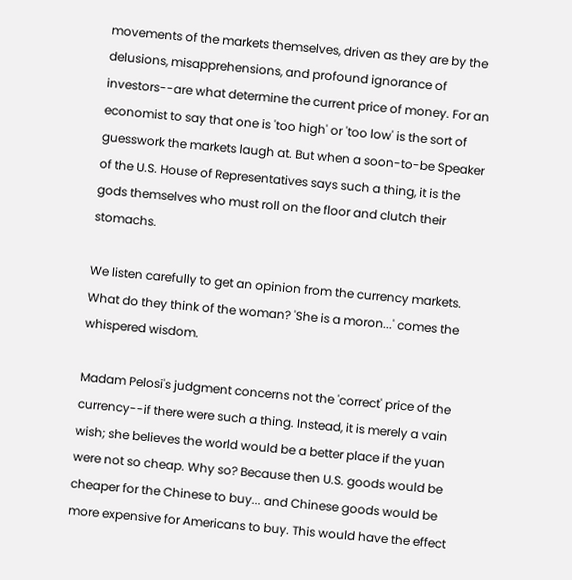movements of the markets themselves, driven as they are by the delusions, misapprehensions, and profound ignorance of investors--are what determine the current price of money. For an economist to say that one is 'too high' or 'too low' is the sort of guesswork the markets laugh at. But when a soon-to-be Speaker of the U.S. House of Representatives says such a thing, it is the gods themselves who must roll on the floor and clutch their stomachs.

We listen carefully to get an opinion from the currency markets. What do they think of the woman? 'She is a moron...' comes the whispered wisdom.

Madam Pelosi's judgment concerns not the 'correct' price of the currency--if there were such a thing. Instead, it is merely a vain wish; she believes the world would be a better place if the yuan were not so cheap. Why so? Because then U.S. goods would be cheaper for the Chinese to buy... and Chinese goods would be more expensive for Americans to buy. This would have the effect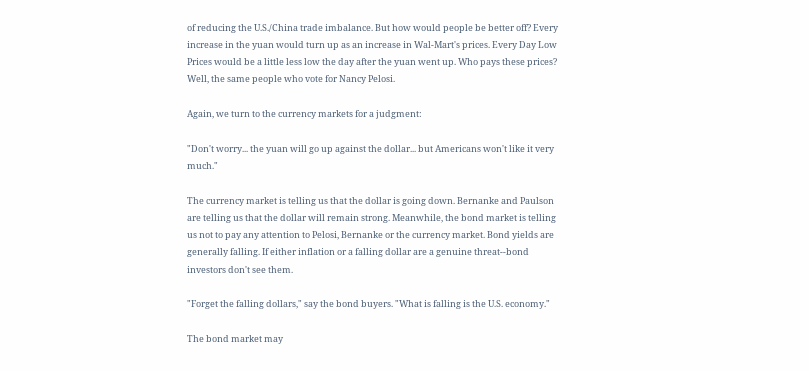of reducing the U.S./China trade imbalance. But how would people be better off? Every increase in the yuan would turn up as an increase in Wal-Mart's prices. Every Day Low Prices would be a little less low the day after the yuan went up. Who pays these prices? Well, the same people who vote for Nancy Pelosi.

Again, we turn to the currency markets for a judgment:

"Don't worry... the yuan will go up against the dollar... but Americans won't like it very much."

The currency market is telling us that the dollar is going down. Bernanke and Paulson are telling us that the dollar will remain strong. Meanwhile, the bond market is telling us not to pay any attention to Pelosi, Bernanke or the currency market. Bond yields are generally falling. If either inflation or a falling dollar are a genuine threat--bond investors don't see them.

"Forget the falling dollars," say the bond buyers. "What is falling is the U.S. economy."

The bond market may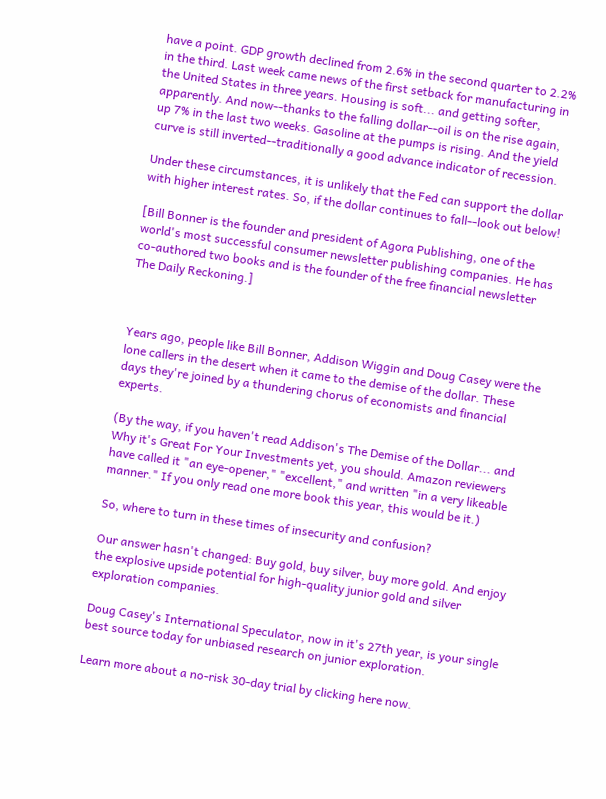have a point. GDP growth declined from 2.6% in the second quarter to 2.2% in the third. Last week came news of the first setback for manufacturing in the United States in three years. Housing is soft... and getting softer, apparently. And now--thanks to the falling dollar--oil is on the rise again, up 7% in the last two weeks. Gasoline at the pumps is rising. And the yield curve is still inverted--traditionally a good advance indicator of recession.

Under these circumstances, it is unlikely that the Fed can support the dollar with higher interest rates. So, if the dollar continues to fall--look out below!

[Bill Bonner is the founder and president of Agora Publishing, one of the world's most successful consumer newsletter publishing companies. He has co-authored two books and is the founder of the free financial newsletter The Daily Reckoning.]



Years ago, people like Bill Bonner, Addison Wiggin and Doug Casey were the lone callers in the desert when it came to the demise of the dollar. These days they're joined by a thundering chorus of economists and financial experts.

(By the way, if you haven't read Addison's The Demise of the Dollar... and Why it's Great For Your Investments yet, you should. Amazon reviewers have called it "an eye-opener," "excellent," and written "in a very likeable manner." If you only read one more book this year, this would be it.)

So, where to turn in these times of insecurity and confusion?

Our answer hasn't changed: Buy gold, buy silver, buy more gold. And enjoy the explosive upside potential for high-quality junior gold and silver exploration companies.

Doug Casey's International Speculator, now in it's 27th year, is your single best source today for unbiased research on junior exploration.

Learn more about a no-risk 30-day trial by clicking here now.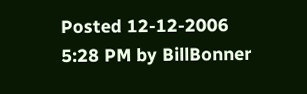Posted 12-12-2006 5:28 PM by BillBonner